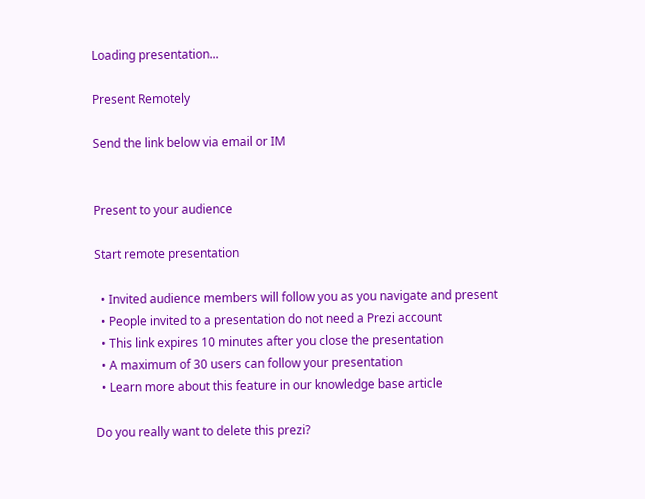Loading presentation...

Present Remotely

Send the link below via email or IM


Present to your audience

Start remote presentation

  • Invited audience members will follow you as you navigate and present
  • People invited to a presentation do not need a Prezi account
  • This link expires 10 minutes after you close the presentation
  • A maximum of 30 users can follow your presentation
  • Learn more about this feature in our knowledge base article

Do you really want to delete this prezi?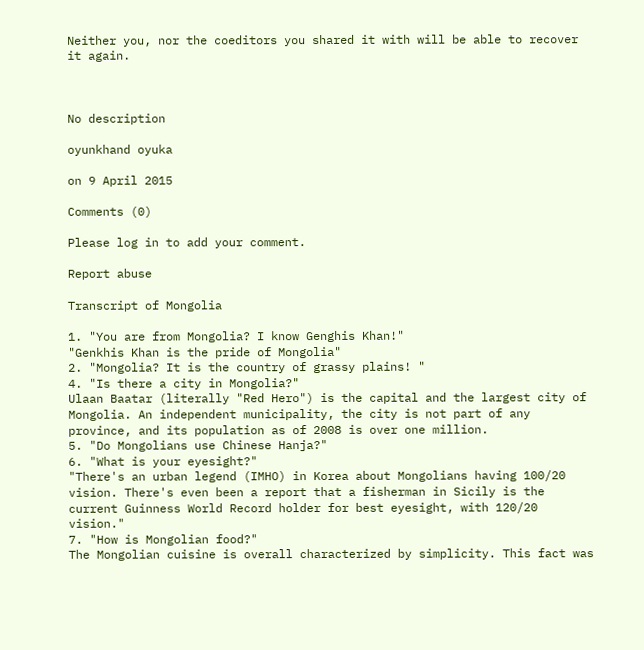Neither you, nor the coeditors you shared it with will be able to recover it again.



No description

oyunkhand oyuka

on 9 April 2015

Comments (0)

Please log in to add your comment.

Report abuse

Transcript of Mongolia

1. "You are from Mongolia? I know Genghis Khan!"
"Genkhis Khan is the pride of Mongolia"
2. "Mongolia? It is the country of grassy plains! "
4. "Is there a city in Mongolia?"
Ulaan Baatar (literally "Red Hero") is the capital and the largest city of Mongolia. An independent municipality, the city is not part of any province, and its population as of 2008 is over one million.
5. "Do Mongolians use Chinese Hanja?"
6. "What is your eyesight?"
"There's an urban legend (IMHO) in Korea about Mongolians having 100/20 vision. There's even been a report that a fisherman in Sicily is the current Guinness World Record holder for best eyesight, with 120/20 vision."
7. "How is Mongolian food?"
The Mongolian cuisine is overall characterized by simplicity. This fact was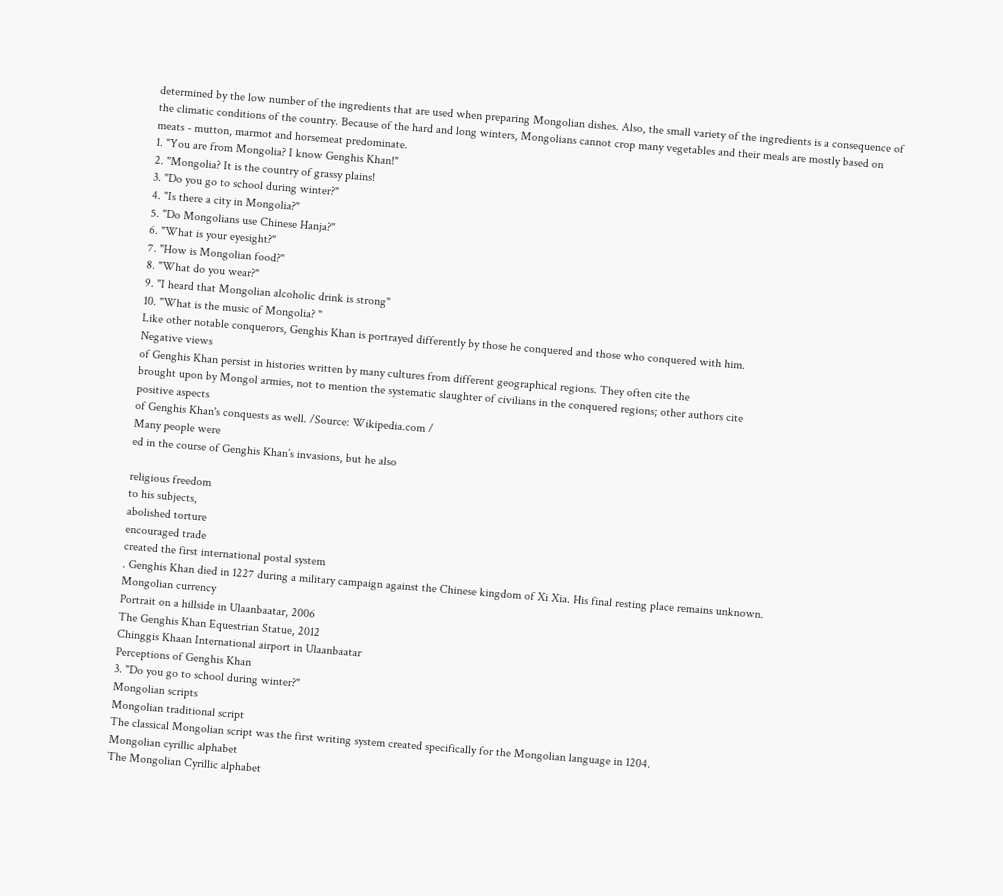determined by the low number of the ingredients that are used when preparing Mongolian dishes. Also, the small variety of the ingredients is a consequence of the climatic conditions of the country. Because of the hard and long winters, Mongolians cannot crop many vegetables and their meals are mostly based on meats - mutton, marmot and horsemeat predominate.
1. "You are from Mongolia? I know Genghis Khan!"
2. "Mongolia? It is the country of grassy plains!
3. "Do you go to school during winter?"
4. "Is there a city in Mongolia?"
5. "Do Mongolians use Chinese Hanja?"
6. "What is your eyesight?"
7. "How is Mongolian food?"
8. "What do you wear?"
9. "I heard that Mongolian alcoholic drink is strong"
10. "What is the music of Mongolia? "
Like other notable conquerors, Genghis Khan is portrayed differently by those he conquered and those who conquered with him.
Negative views
of Genghis Khan persist in histories written by many cultures from different geographical regions. They often cite the
brought upon by Mongol armies, not to mention the systematic slaughter of civilians in the conquered regions; other authors cite
positive aspects
of Genghis Khan's conquests as well. /Source: Wikipedia.com /
Many people were
ed in the course of Genghis Khan’s invasions, but he also

religious freedom
to his subjects,
abolished torture
encouraged trade
created the first international postal system
. Genghis Khan died in 1227 during a military campaign against the Chinese kingdom of Xi Xia. His final resting place remains unknown.
Mongolian currency
Portrait on a hillside in Ulaanbaatar, 2006
The Genghis Khan Equestrian Statue, 2012
Chinggis Khaan International airport in Ulaanbaatar
Perceptions of Genghis Khan
3. "Do you go to school during winter?"
Mongolian scripts
Mongolian traditional script
The classical Mongolian script was the first writing system created specifically for the Mongolian language in 1204.
Mongolian cyrillic alphabet
The Mongolian Cyrillic alphabet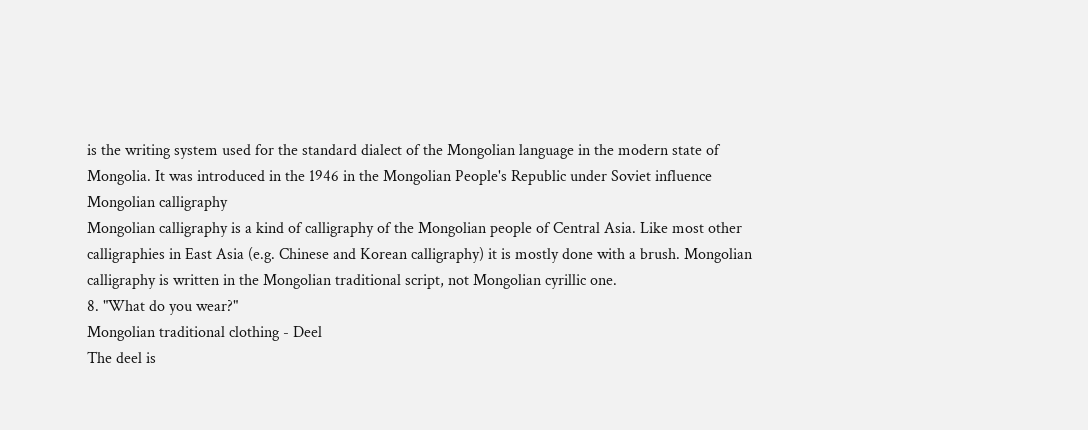is the writing system used for the standard dialect of the Mongolian language in the modern state of Mongolia. It was introduced in the 1946 in the Mongolian People's Republic under Soviet influence
Mongolian calligraphy
Mongolian calligraphy is a kind of calligraphy of the Mongolian people of Central Asia. Like most other calligraphies in East Asia (e.g. Chinese and Korean calligraphy) it is mostly done with a brush. Mongolian calligraphy is written in the Mongolian traditional script, not Mongolian cyrillic one.
8. "What do you wear?"
Mongolian traditional clothing - Deel
The deel is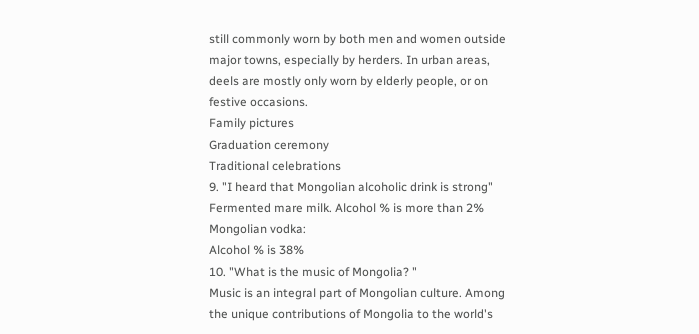still commonly worn by both men and women outside major towns, especially by herders. In urban areas, deels are mostly only worn by elderly people, or on festive occasions.
Family pictures
Graduation ceremony
Traditional celebrations
9. "I heard that Mongolian alcoholic drink is strong"
Fermented mare milk. Alcohol % is more than 2%
Mongolian vodka:
Alcohol % is 38%
10. "What is the music of Mongolia? "
Music is an integral part of Mongolian culture. Among the unique contributions of Mongolia to the world's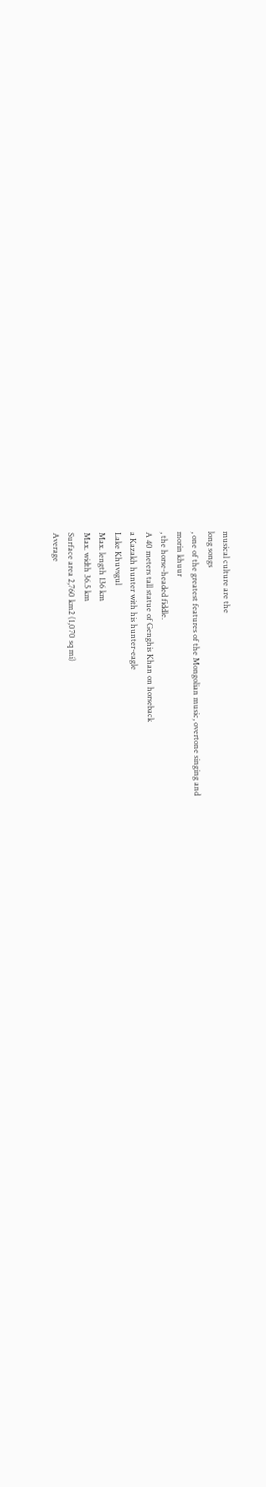musical culture are the
long songs
, one of the greatest features of the Mongolian music, overtone singing and
morin khuur
, the horse-headed fiddle.
A 40 meters tall statue of Genghis Khan on horseback
a Kazakh hunter with his hunter-eagle
Lake Khuvsgul
Max. length 136 km
Max. width 36.5 km
Surface area 2,760 km2 (1,070 sq mi)
Average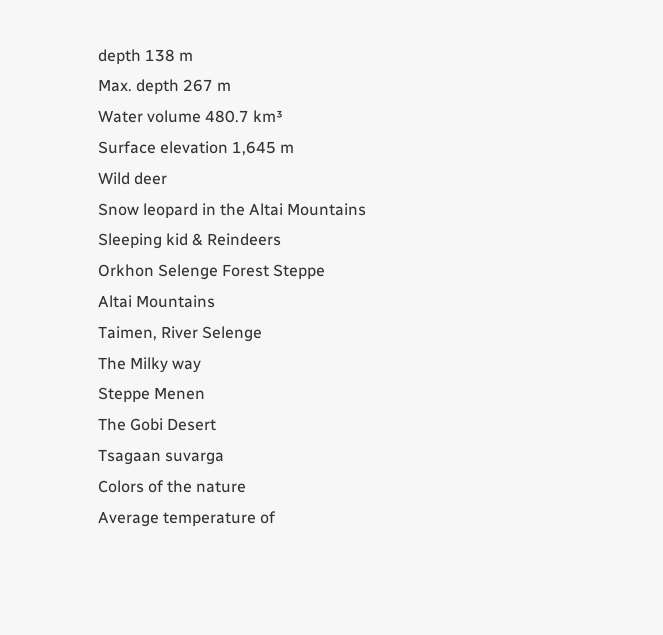depth 138 m
Max. depth 267 m
Water volume 480.7 km³
Surface elevation 1,645 m
Wild deer
Snow leopard in the Altai Mountains
Sleeping kid & Reindeers
Orkhon Selenge Forest Steppe
Altai Mountains
Taimen, River Selenge
The Milky way
Steppe Menen
The Gobi Desert
Tsagaan suvarga
Colors of the nature
Average temperature of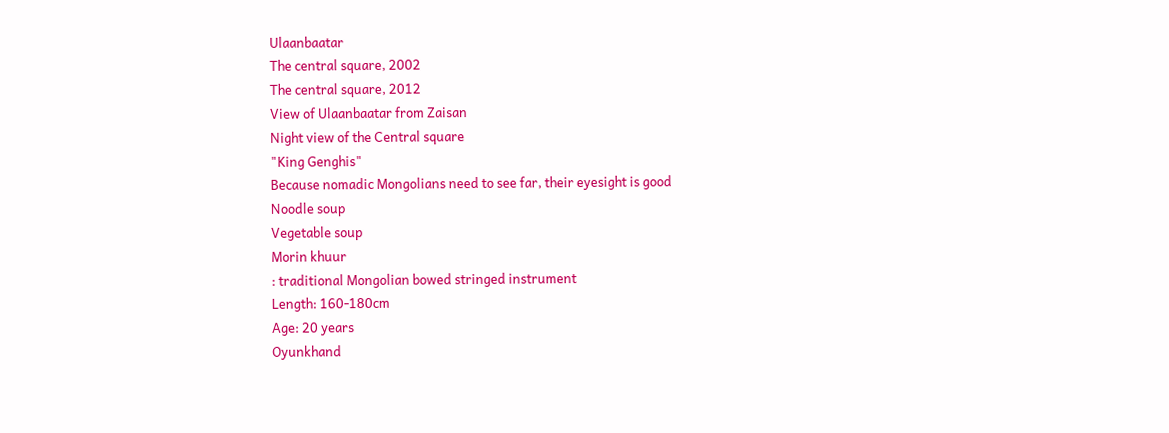Ulaanbaatar
The central square, 2002
The central square, 2012
View of Ulaanbaatar from Zaisan
Night view of the Central square
"King Genghis"
Because nomadic Mongolians need to see far, their eyesight is good
Noodle soup
Vegetable soup
Morin khuur
: traditional Mongolian bowed stringed instrument
Length: 160-180cm
Age: 20 years
Oyunkhand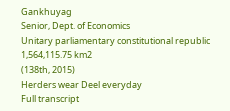Gankhuyag
Senior, Dept. of Economics
Unitary parliamentary constitutional republic
1,564,115.75 km2
(138th, 2015)
Herders wear Deel everyday
Full transcript